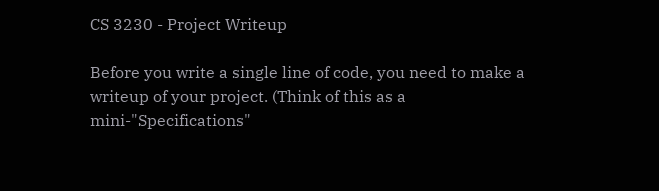CS 3230 - Project Writeup

Before you write a single line of code, you need to make a writeup of your project. (Think of this as a mini-"Specifications"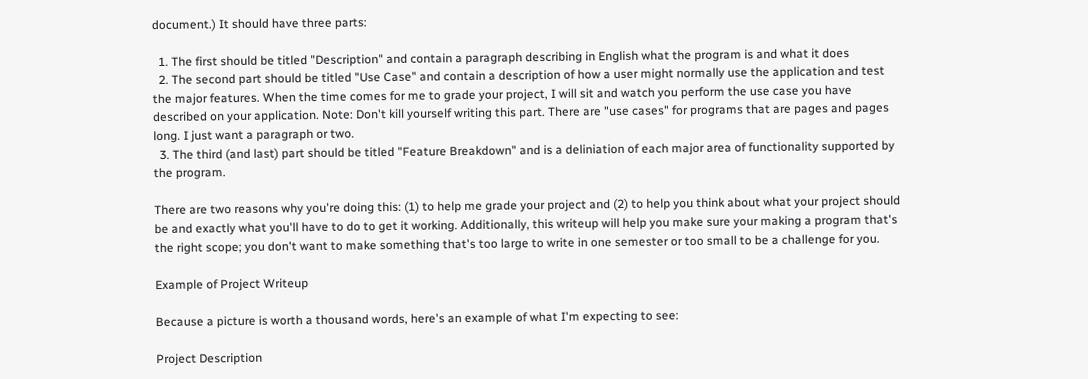document.) It should have three parts:

  1. The first should be titled "Description" and contain a paragraph describing in English what the program is and what it does
  2. The second part should be titled "Use Case" and contain a description of how a user might normally use the application and test the major features. When the time comes for me to grade your project, I will sit and watch you perform the use case you have described on your application. Note: Don't kill yourself writing this part. There are "use cases" for programs that are pages and pages long. I just want a paragraph or two.
  3. The third (and last) part should be titled "Feature Breakdown" and is a deliniation of each major area of functionality supported by the program.

There are two reasons why you're doing this: (1) to help me grade your project and (2) to help you think about what your project should be and exactly what you'll have to do to get it working. Additionally, this writeup will help you make sure your making a program that's the right scope; you don't want to make something that's too large to write in one semester or too small to be a challenge for you.

Example of Project Writeup

Because a picture is worth a thousand words, here's an example of what I'm expecting to see:

Project Description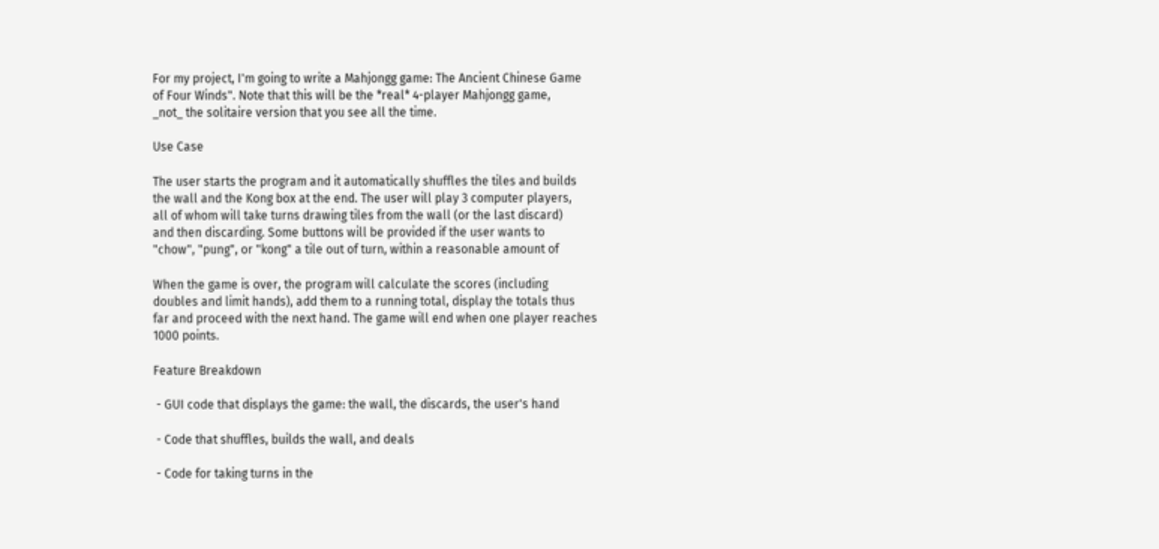For my project, I'm going to write a Mahjongg game: The Ancient Chinese Game
of Four Winds". Note that this will be the *real* 4-player Mahjongg game,
_not_ the solitaire version that you see all the time.

Use Case

The user starts the program and it automatically shuffles the tiles and builds
the wall and the Kong box at the end. The user will play 3 computer players,
all of whom will take turns drawing tiles from the wall (or the last discard)
and then discarding. Some buttons will be provided if the user wants to
"chow", "pung", or "kong" a tile out of turn, within a reasonable amount of

When the game is over, the program will calculate the scores (including
doubles and limit hands), add them to a running total, display the totals thus
far and proceed with the next hand. The game will end when one player reaches
1000 points.

Feature Breakdown

 - GUI code that displays the game: the wall, the discards, the user's hand

 - Code that shuffles, builds the wall, and deals

 - Code for taking turns in the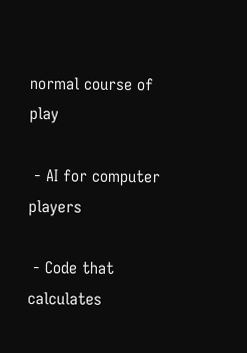normal course of play

 - AI for computer players

 - Code that calculates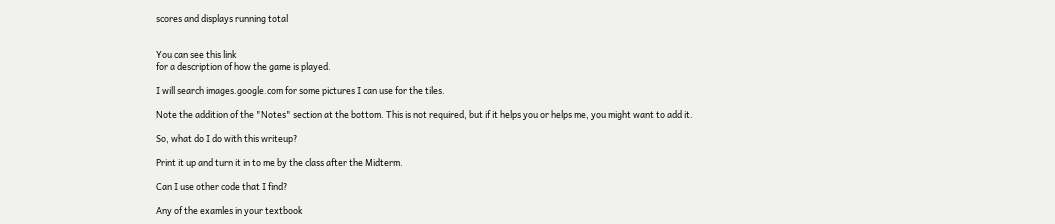scores and displays running total


You can see this link
for a description of how the game is played.

I will search images.google.com for some pictures I can use for the tiles.

Note the addition of the "Notes" section at the bottom. This is not required, but if it helps you or helps me, you might want to add it.

So, what do I do with this writeup?

Print it up and turn it in to me by the class after the Midterm.

Can I use other code that I find?

Any of the examles in your textbook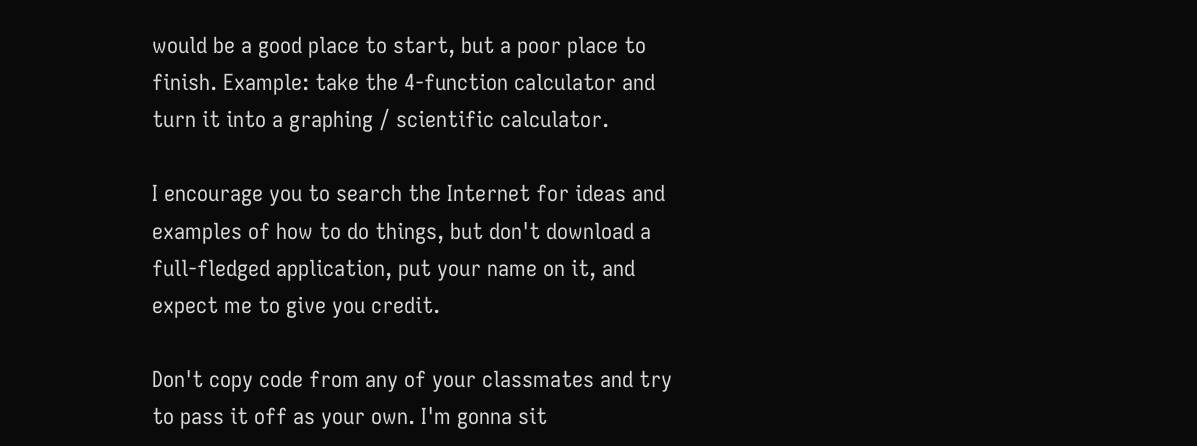would be a good place to start, but a poor place to finish. Example: take the 4-function calculator and turn it into a graphing / scientific calculator.

I encourage you to search the Internet for ideas and examples of how to do things, but don't download a full-fledged application, put your name on it, and expect me to give you credit.

Don't copy code from any of your classmates and try to pass it off as your own. I'm gonna sit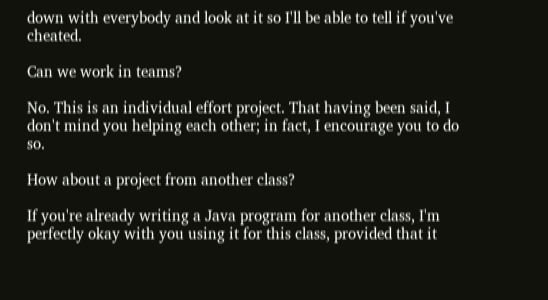down with everybody and look at it so I'll be able to tell if you've cheated.

Can we work in teams?

No. This is an individual effort project. That having been said, I don't mind you helping each other; in fact, I encourage you to do so.

How about a project from another class?

If you're already writing a Java program for another class, I'm perfectly okay with you using it for this class, provided that it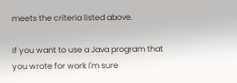meets the criteria listed above.

If you want to use a Java program that you wrote for work I'm sure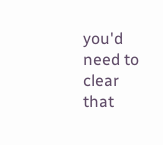you'd need to clear that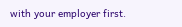with your employer first.